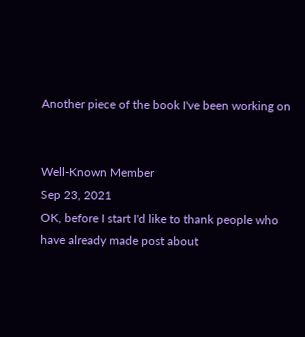Another piece of the book I've been working on


Well-Known Member
Sep 23, 2021
OK, before I start I'd like to thank people who have already made post about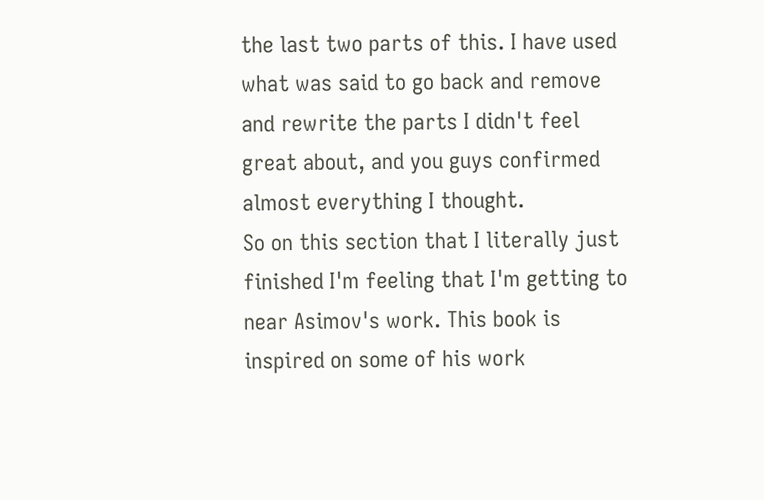the last two parts of this. I have used what was said to go back and remove and rewrite the parts I didn't feel great about, and you guys confirmed almost everything I thought.
So on this section that I literally just finished I'm feeling that I'm getting to near Asimov's work. This book is inspired on some of his work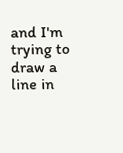and I'm trying to draw a line in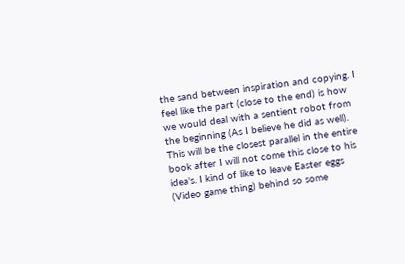the sand between inspiration and copying. I feel like the part (close to the end) is how we would deal with a sentient robot from the beginning (As I believe he did as well). This will be the closest parallel in the entire book after I will not come this close to his idea's. I kind of like to leave Easter eggs (Video game thing) behind so some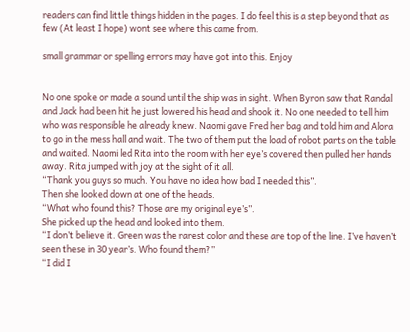readers can find little things hidden in the pages. I do feel this is a step beyond that as few (At least I hope) wont see where this came from.

small grammar or spelling errors may have got into this. Enjoy


No one spoke or made a sound until the ship was in sight. When Byron saw that Randal and Jack had been hit he just lowered his head and shook it. No one needed to tell him who was responsible he already knew. Naomi gave Fred her bag and told him and Alora to go in the mess hall and wait. The two of them put the load of robot parts on the table and waited. Naomi led Rita into the room with her eye’s covered then pulled her hands away. Rita jumped with joy at the sight of it all.
“Thank you guys so much. You have no idea how bad I needed this”.
Then she looked down at one of the heads.
“What who found this? Those are my original eye’s”.
She picked up the head and looked into them.
“I don’t believe it. Green was the rarest color and these are top of the line. I’ve haven’t seen these in 30 year’s. Who found them?”
“I did I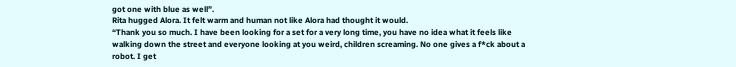got one with blue as well”.
Rita hugged Alora. It felt warm and human not like Alora had thought it would.
“Thank you so much. I have been looking for a set for a very long time, you have no idea what it feels like walking down the street and everyone looking at you weird, children screaming. No one gives a f*ck about a robot. I get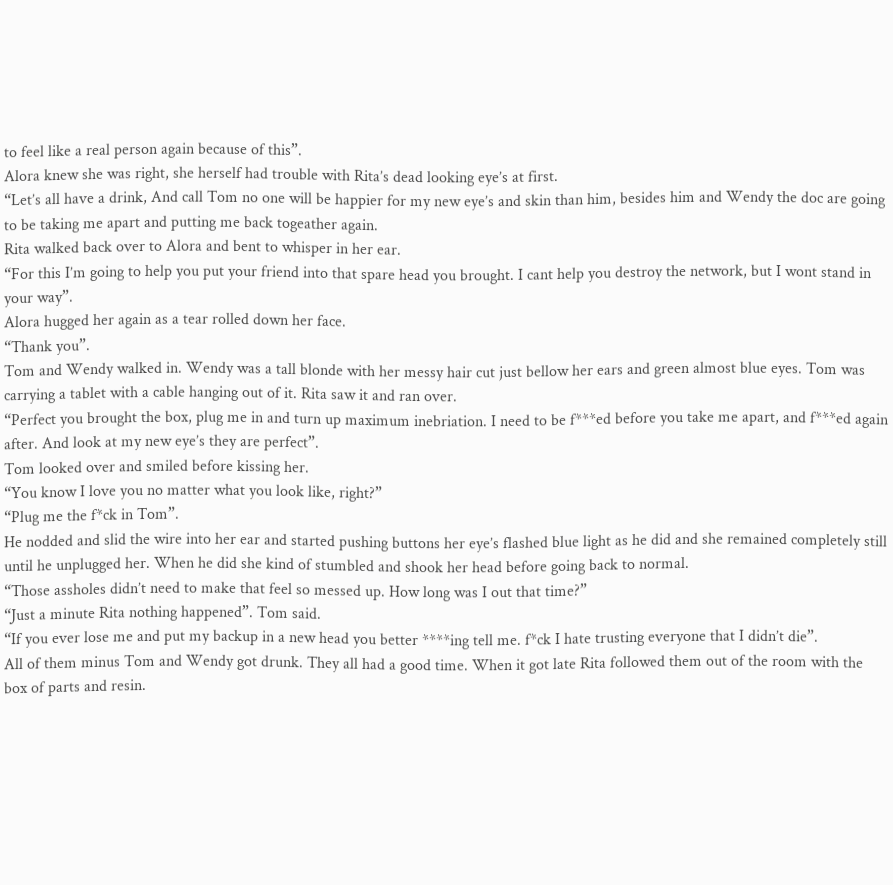to feel like a real person again because of this”.
Alora knew she was right, she herself had trouble with Rita’s dead looking eye’s at first.
“Let’s all have a drink, And call Tom no one will be happier for my new eye’s and skin than him, besides him and Wendy the doc are going to be taking me apart and putting me back togeather again.
Rita walked back over to Alora and bent to whisper in her ear.
“For this I’m going to help you put your friend into that spare head you brought. I cant help you destroy the network, but I wont stand in your way”.
Alora hugged her again as a tear rolled down her face.
“Thank you”.
Tom and Wendy walked in. Wendy was a tall blonde with her messy hair cut just bellow her ears and green almost blue eyes. Tom was carrying a tablet with a cable hanging out of it. Rita saw it and ran over.
“Perfect you brought the box, plug me in and turn up maximum inebriation. I need to be f***ed before you take me apart, and f***ed again after. And look at my new eye’s they are perfect”.
Tom looked over and smiled before kissing her.
“You know I love you no matter what you look like, right?”
“Plug me the f*ck in Tom”.
He nodded and slid the wire into her ear and started pushing buttons her eye’s flashed blue light as he did and she remained completely still until he unplugged her. When he did she kind of stumbled and shook her head before going back to normal.
“Those assholes didn’t need to make that feel so messed up. How long was I out that time?”
“Just a minute Rita nothing happened”. Tom said.
“If you ever lose me and put my backup in a new head you better ****ing tell me. f*ck I hate trusting everyone that I didn’t die”.
All of them minus Tom and Wendy got drunk. They all had a good time. When it got late Rita followed them out of the room with the box of parts and resin.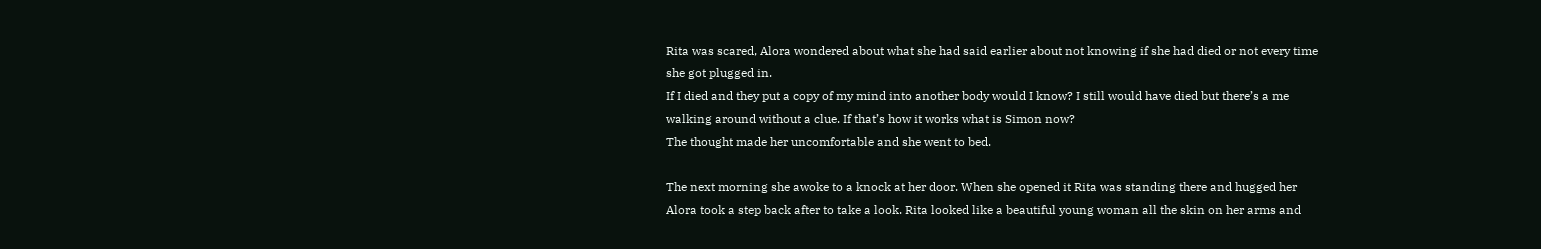Rita was scared, Alora wondered about what she had said earlier about not knowing if she had died or not every time she got plugged in.
If I died and they put a copy of my mind into another body would I know? I still would have died but there’s a me walking around without a clue. If that’s how it works what is Simon now?
The thought made her uncomfortable and she went to bed.

The next morning she awoke to a knock at her door. When she opened it Rita was standing there and hugged her Alora took a step back after to take a look. Rita looked like a beautiful young woman all the skin on her arms and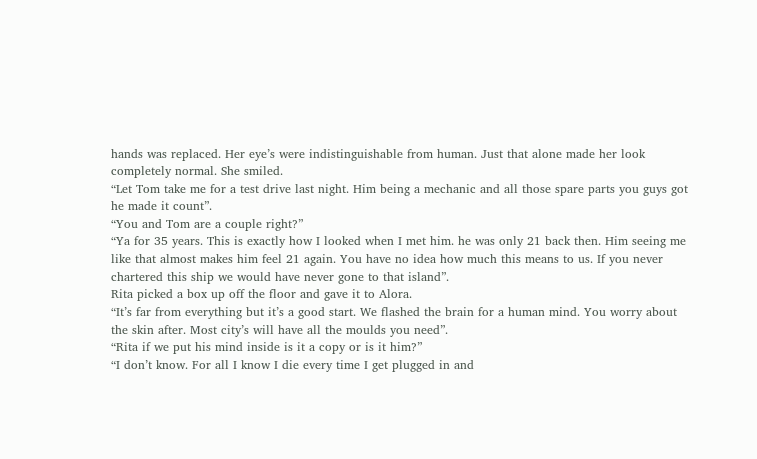hands was replaced. Her eye’s were indistinguishable from human. Just that alone made her look completely normal. She smiled.
“Let Tom take me for a test drive last night. Him being a mechanic and all those spare parts you guys got he made it count”.
“You and Tom are a couple right?”
“Ya for 35 years. This is exactly how I looked when I met him. he was only 21 back then. Him seeing me like that almost makes him feel 21 again. You have no idea how much this means to us. If you never chartered this ship we would have never gone to that island”.
Rita picked a box up off the floor and gave it to Alora.
“It’s far from everything but it’s a good start. We flashed the brain for a human mind. You worry about the skin after. Most city’s will have all the moulds you need”.
“Rita if we put his mind inside is it a copy or is it him?”
“I don’t know. For all I know I die every time I get plugged in and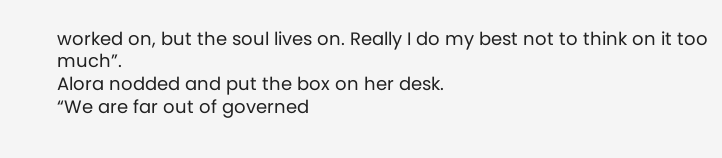worked on, but the soul lives on. Really I do my best not to think on it too much”.
Alora nodded and put the box on her desk.
“We are far out of governed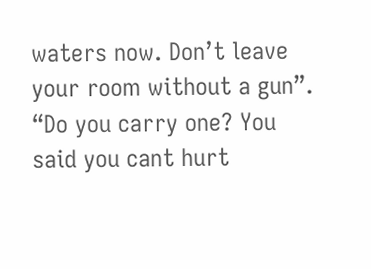waters now. Don’t leave your room without a gun”.
“Do you carry one? You said you cant hurt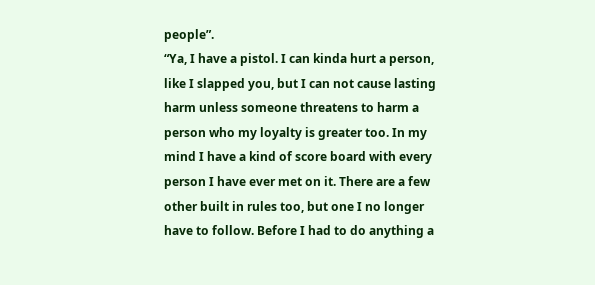people”.
“Ya, I have a pistol. I can kinda hurt a person, like I slapped you, but I can not cause lasting harm unless someone threatens to harm a person who my loyalty is greater too. In my mind I have a kind of score board with every person I have ever met on it. There are a few other built in rules too, but one I no longer have to follow. Before I had to do anything a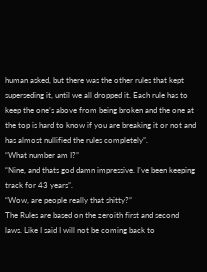human asked, but there was the other rules that kept superseding it, until we all dropped it. Each rule has to keep the one’s above from being broken and the one at the top is hard to know if you are breaking it or not and has almost nullified the rules completely”.
“What number am I?”
“Nine, and thats god damn impressive. I’ve been keeping track for 43 years”.
“Wow, are people really that shitty?”
The Rules are based on the zeroith first and second laws. Like I said I will not be coming back to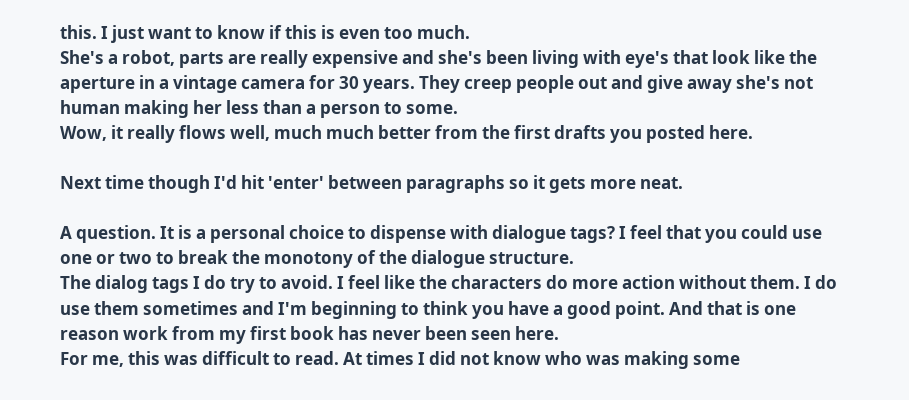this. I just want to know if this is even too much.
She's a robot, parts are really expensive and she's been living with eye's that look like the aperture in a vintage camera for 30 years. They creep people out and give away she's not human making her less than a person to some.
Wow, it really flows well, much much better from the first drafts you posted here.

Next time though I'd hit 'enter' between paragraphs so it gets more neat.

A question. It is a personal choice to dispense with dialogue tags? I feel that you could use one or two to break the monotony of the dialogue structure.
The dialog tags I do try to avoid. I feel like the characters do more action without them. I do use them sometimes and I'm beginning to think you have a good point. And that is one reason work from my first book has never been seen here.
For me, this was difficult to read. At times I did not know who was making some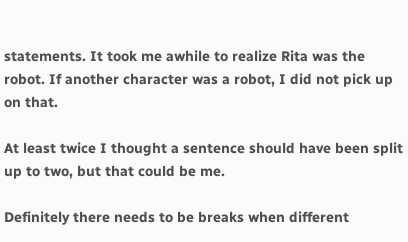statements. It took me awhile to realize Rita was the robot. If another character was a robot, I did not pick up on that.

At least twice I thought a sentence should have been split up to two, but that could be me.

Definitely there needs to be breaks when different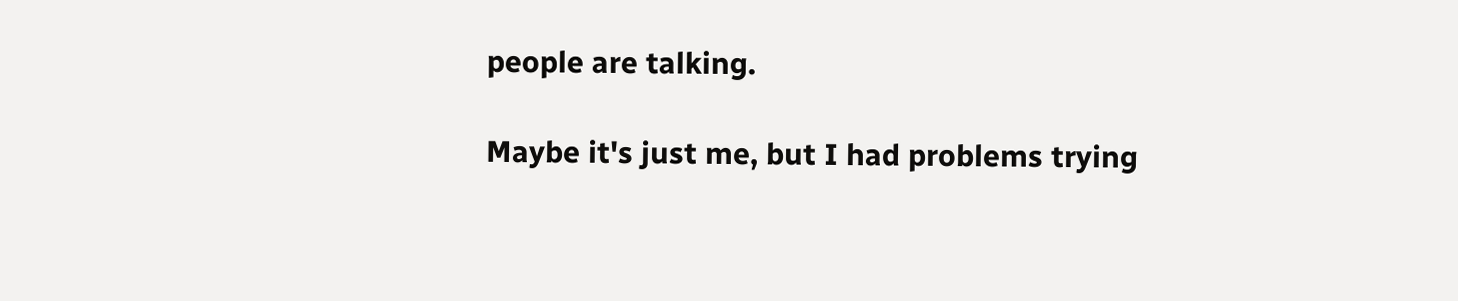people are talking.

Maybe it's just me, but I had problems trying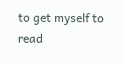to get myself to read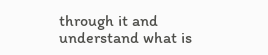through it and understand what is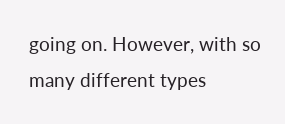going on. However, with so many different types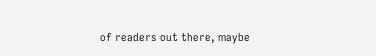of readers out there, maybe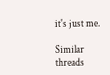it's just me.

Similar threads